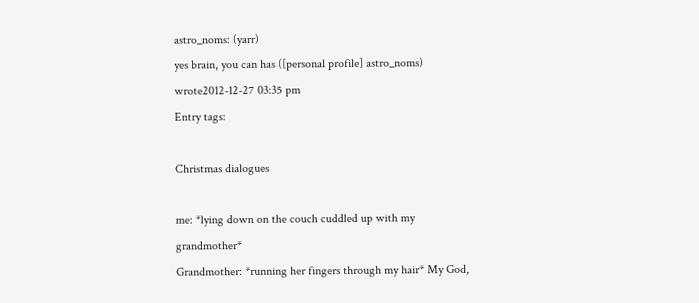astro_noms: (yarr)
yes brain, you can has ([personal profile] astro_noms) wrote2012-12-27 03:35 pm
Entry tags:

Christmas dialogues

me: *lying down on the couch cuddled up with my grandmother*
Grandmother: *running her fingers through my hair* My God,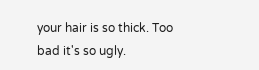your hair is so thick. Too bad it's so ugly.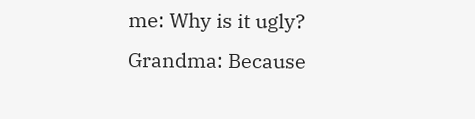me: Why is it ugly?
Grandma: Because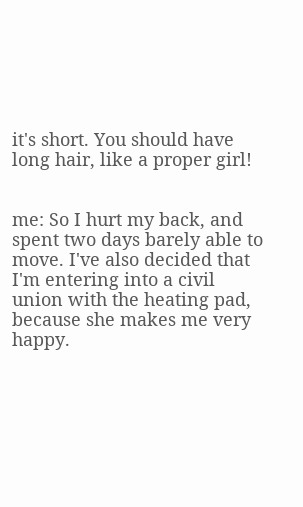it's short. You should have long hair, like a proper girl!


me: So I hurt my back, and spent two days barely able to move. I've also decided that I'm entering into a civil union with the heating pad, because she makes me very happy.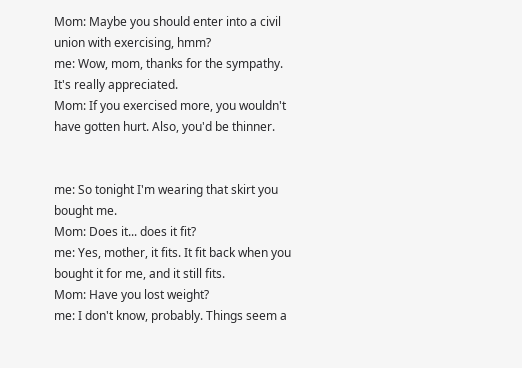Mom: Maybe you should enter into a civil union with exercising, hmm?
me: Wow, mom, thanks for the sympathy. It's really appreciated.
Mom: If you exercised more, you wouldn't have gotten hurt. Also, you'd be thinner.


me: So tonight I'm wearing that skirt you bought me.
Mom: Does it... does it fit?
me: Yes, mother, it fits. It fit back when you bought it for me, and it still fits.
Mom: Have you lost weight?
me: I don't know, probably. Things seem a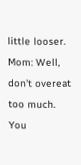little looser.
Mom: Well, don't overeat too much. You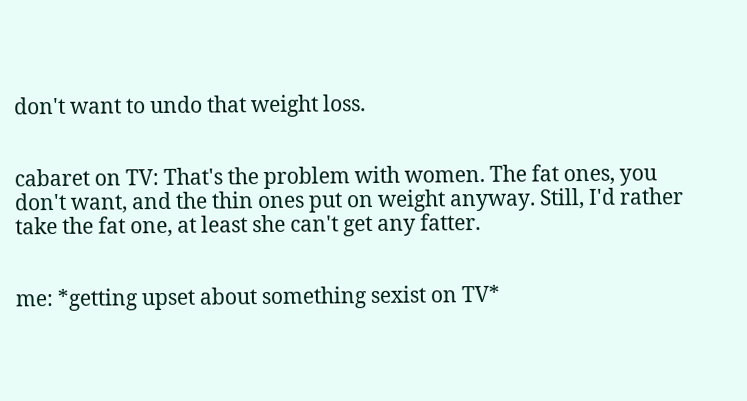don't want to undo that weight loss.


cabaret on TV: That's the problem with women. The fat ones, you don't want, and the thin ones put on weight anyway. Still, I'd rather take the fat one, at least she can't get any fatter.


me: *getting upset about something sexist on TV*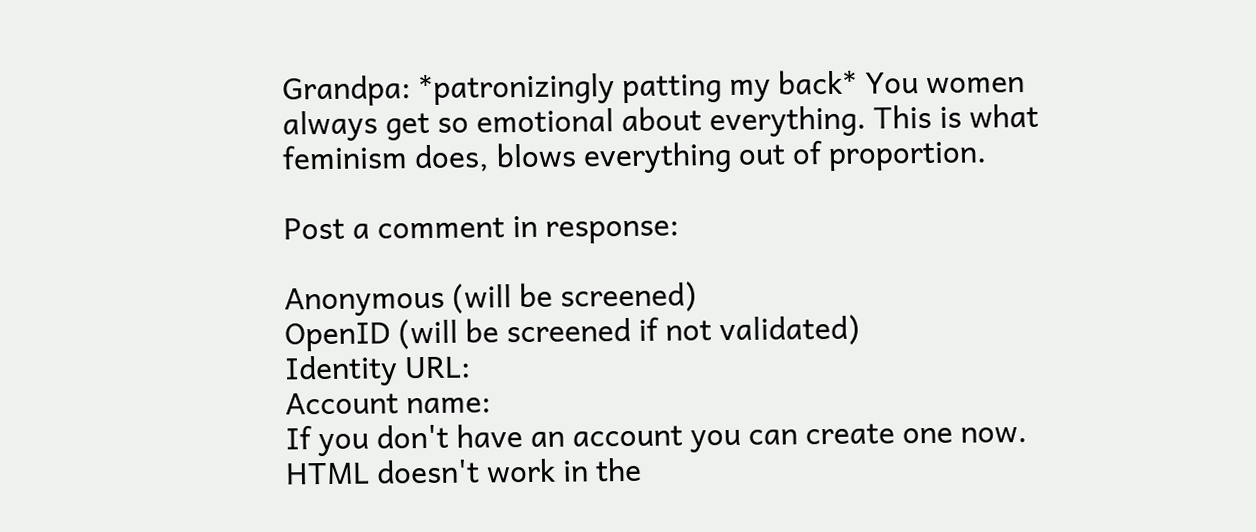Grandpa: *patronizingly patting my back* You women always get so emotional about everything. This is what feminism does, blows everything out of proportion.

Post a comment in response:

Anonymous (will be screened)
OpenID (will be screened if not validated)
Identity URL:
Account name:
If you don't have an account you can create one now.
HTML doesn't work in the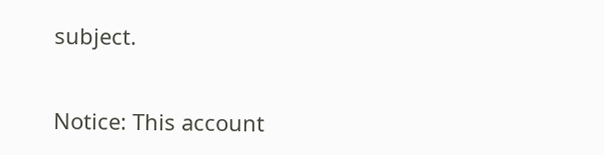subject.


Notice: This account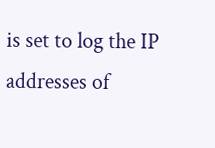is set to log the IP addresses of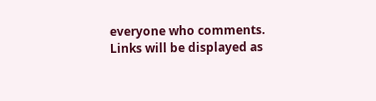everyone who comments.
Links will be displayed as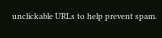unclickable URLs to help prevent spam.